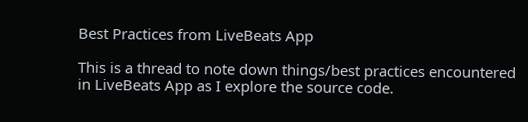Best Practices from LiveBeats App

This is a thread to note down things/best practices encountered in LiveBeats App as I explore the source code.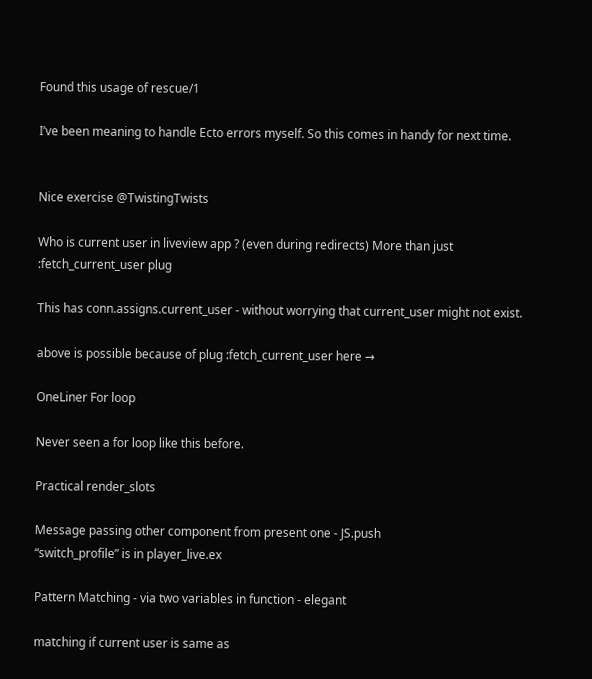Found this usage of rescue/1

I’ve been meaning to handle Ecto errors myself. So this comes in handy for next time.


Nice exercise @TwistingTwists

Who is current user in liveview app ? (even during redirects) More than just :fetch_current_user plug

This has conn.assigns.current_user - without worrying that current_user might not exist.

above is possible because of plug :fetch_current_user here →

OneLiner For loop

Never seen a for loop like this before.

Practical render_slots

Message passing other component from present one - JS.push
“switch_profile” is in player_live.ex

Pattern Matching - via two variables in function - elegant

matching if current user is same as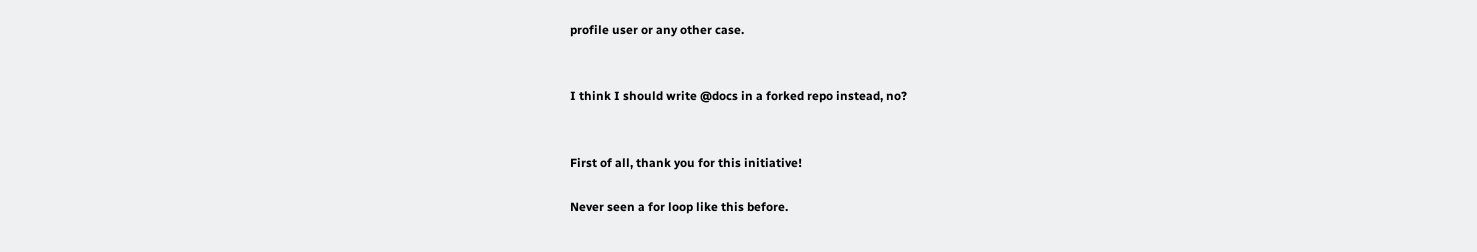profile user or any other case.


I think I should write @docs in a forked repo instead, no?


First of all, thank you for this initiative!

Never seen a for loop like this before.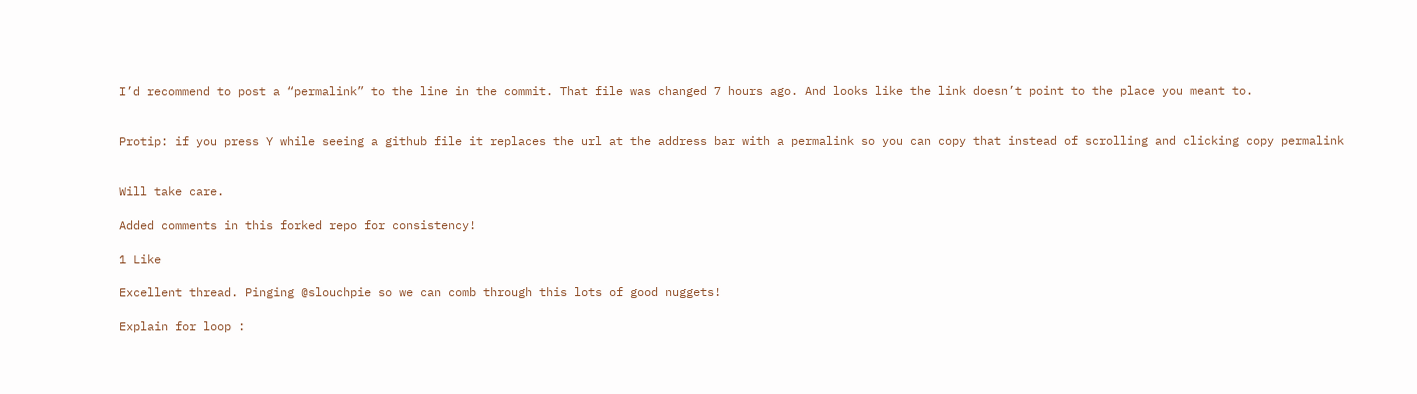I’d recommend to post a “permalink” to the line in the commit. That file was changed 7 hours ago. And looks like the link doesn’t point to the place you meant to.


Protip: if you press Y while seeing a github file it replaces the url at the address bar with a permalink so you can copy that instead of scrolling and clicking copy permalink


Will take care.

Added comments in this forked repo for consistency!

1 Like

Excellent thread. Pinging @slouchpie so we can comb through this lots of good nuggets!

Explain for loop :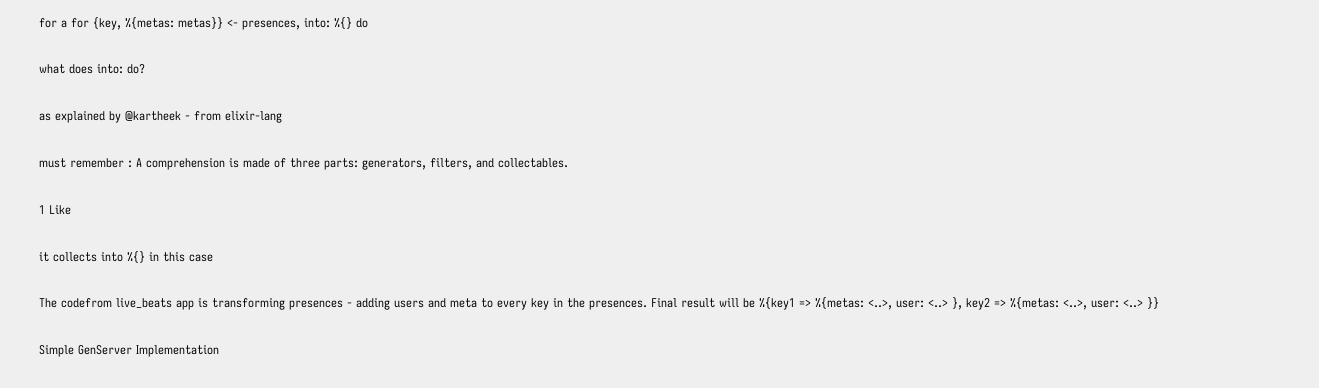for a for {key, %{metas: metas}} <- presences, into: %{} do

what does into: do?

as explained by @kartheek - from elixir-lang

must remember : A comprehension is made of three parts: generators, filters, and collectables.

1 Like

it collects into %{} in this case

The codefrom live_beats app is transforming presences - adding users and meta to every key in the presences. Final result will be %{key1 => %{metas: <..>, user: <..> }, key2 => %{metas: <..>, user: <..> }}

Simple GenServer Implementation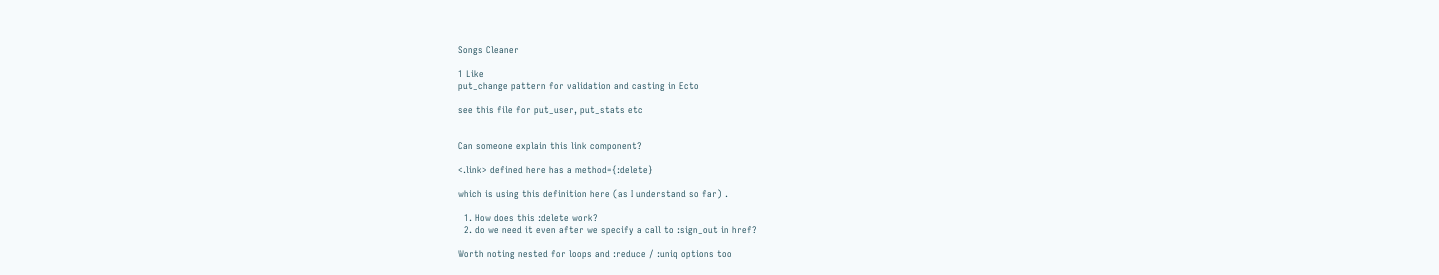Songs Cleaner

1 Like
put_change pattern for validation and casting in Ecto

see this file for put_user, put_stats etc


Can someone explain this link component?

<.link> defined here has a method={:delete}

which is using this definition here (as I understand so far) .

  1. How does this :delete work?
  2. do we need it even after we specify a call to :sign_out in href?

Worth noting nested for loops and :reduce / :uniq options too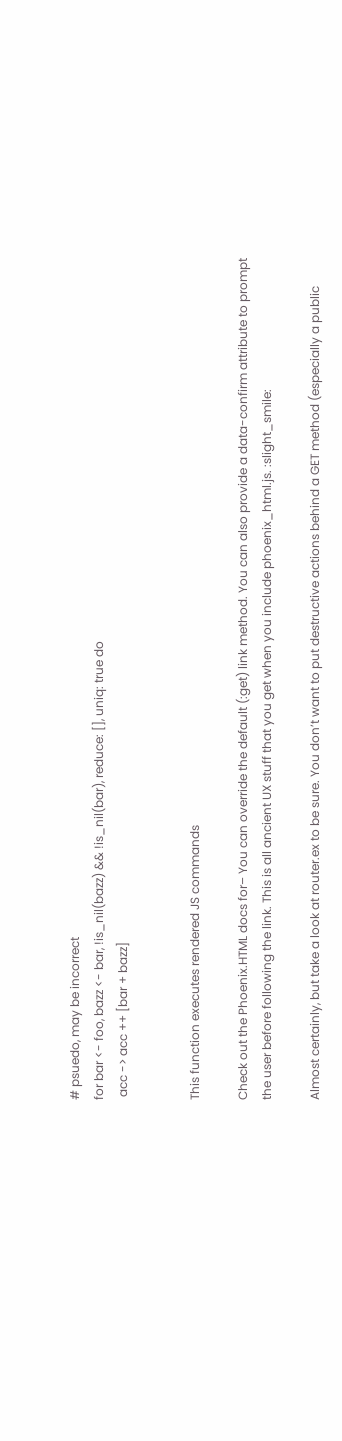# psuedo, may be incorrect
for bar <- foo, bazz <- bar, !is_nil(bazz) && !is_nil(bar), reduce: [], uniq: true do
 acc -> acc ++ [bar + bazz]


This function executes rendered JS commands

Check out the Phoenix.HTML docs for– You can override the default (:get) link method. You can also provide a data-confirm attribute to prompt the user before following the link. This is all ancient UX stuff that you get when you include phoenix_html.js. :slight_smile:

Almost certainly, but take a look at router.ex to be sure. You don’t want to put destructive actions behind a GET method (especially a public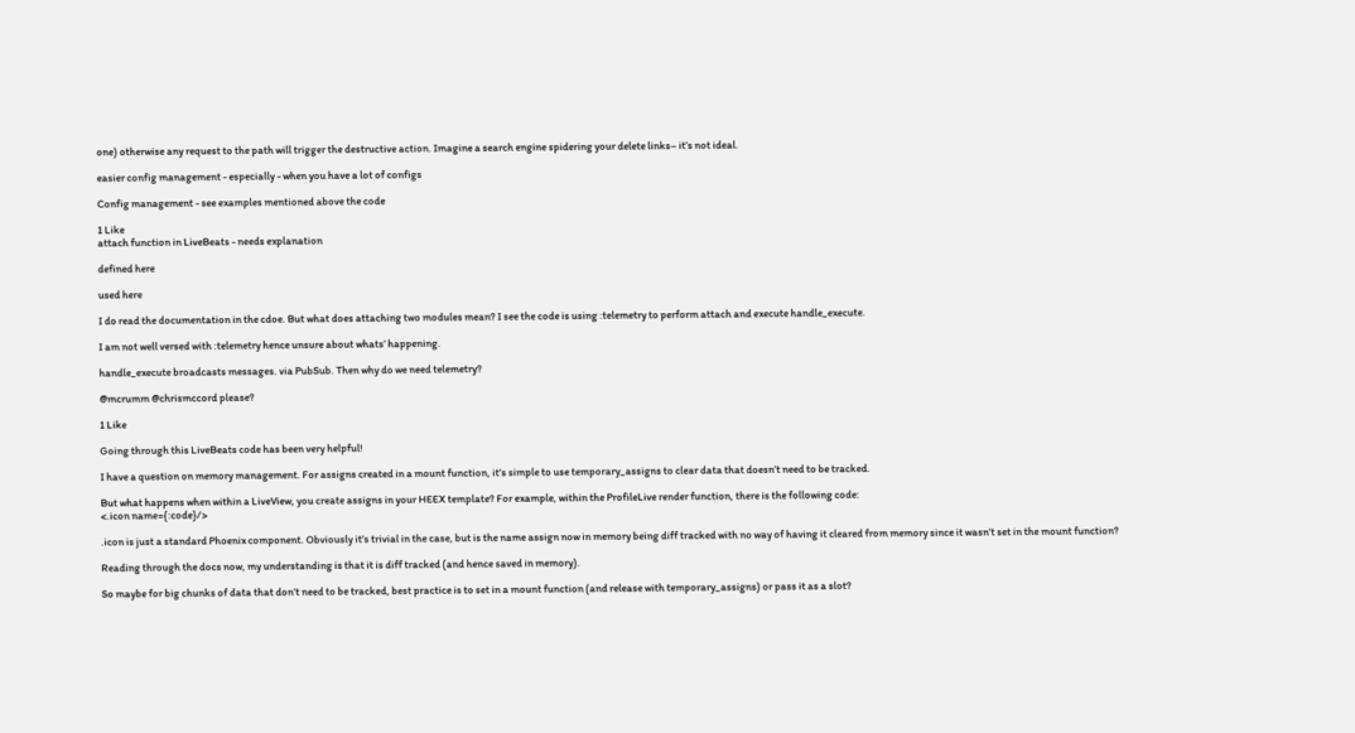one) otherwise any request to the path will trigger the destructive action. Imagine a search engine spidering your delete links– it’s not ideal.

easier config management - especially - when you have a lot of configs

Config management - see examples mentioned above the code

1 Like
attach function in LiveBeats - needs explanation

defined here

used here

I do read the documentation in the cdoe. But what does attaching two modules mean? I see the code is using :telemetry to perform attach and execute handle_execute.

I am not well versed with :telemetry hence unsure about whats’ happening.

handle_execute broadcasts messages. via PubSub. Then why do we need telemetry?

@mcrumm @chrismccord please?

1 Like

Going through this LiveBeats code has been very helpful!

I have a question on memory management. For assigns created in a mount function, it’s simple to use temporary_assigns to clear data that doesn’t need to be tracked.

But what happens when within a LiveView, you create assigns in your HEEX template? For example, within the ProfileLive render function, there is the following code:
<.icon name={:code}/>

.icon is just a standard Phoenix component. Obviously it’s trivial in the case, but is the name assign now in memory being diff tracked with no way of having it cleared from memory since it wasn’t set in the mount function?

Reading through the docs now, my understanding is that it is diff tracked (and hence saved in memory).

So maybe for big chunks of data that don’t need to be tracked, best practice is to set in a mount function (and release with temporary_assigns) or pass it as a slot?